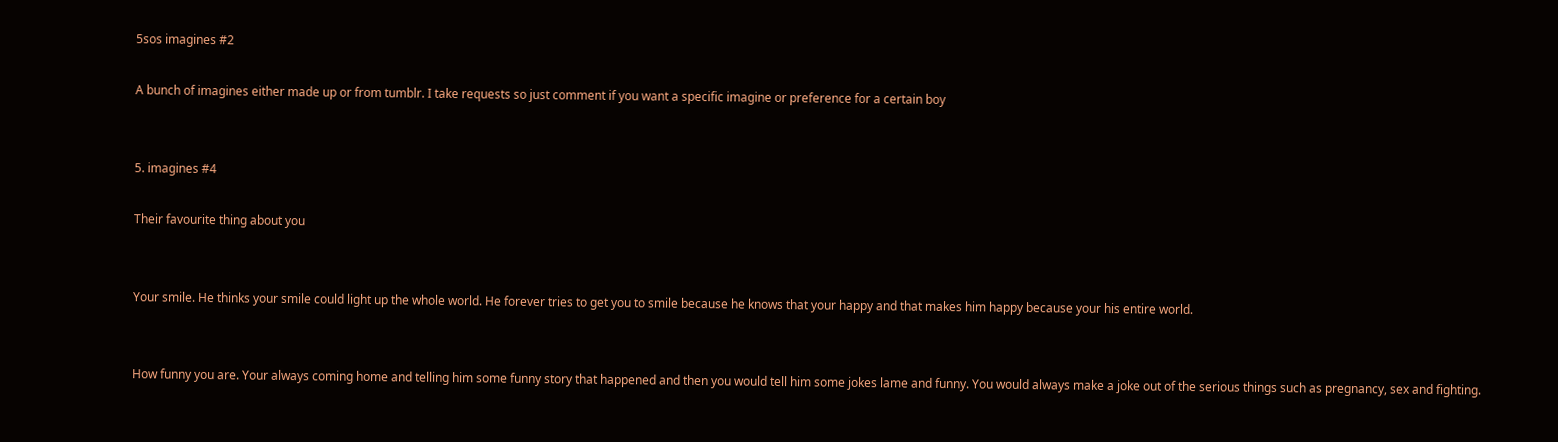5sos imagines #2

A bunch of imagines either made up or from tumblr. I take requests so just comment if you want a specific imagine or preference for a certain boy


5. imagines #4

Their favourite thing about you


Your smile. He thinks your smile could light up the whole world. He forever tries to get you to smile because he knows that your happy and that makes him happy because your his entire world.


How funny you are. Your always coming home and telling him some funny story that happened and then you would tell him some jokes lame and funny. You would always make a joke out of the serious things such as pregnancy, sex and fighting.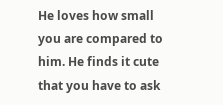He loves how small you are compared to him. He finds it cute that you have to ask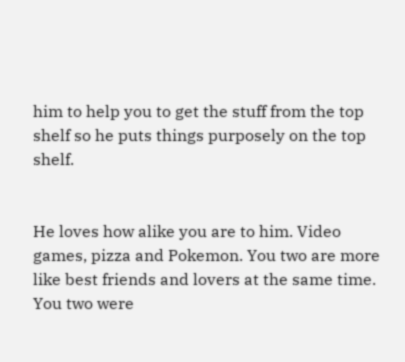him to help you to get the stuff from the top shelf so he puts things purposely on the top shelf.


He loves how alike you are to him. Video games, pizza and Pokemon. You two are more like best friends and lovers at the same time. You two were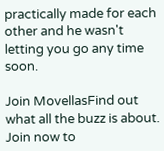practically made for each other and he wasn't letting you go any time soon.

Join MovellasFind out what all the buzz is about. Join now to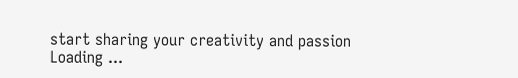start sharing your creativity and passion
Loading ...